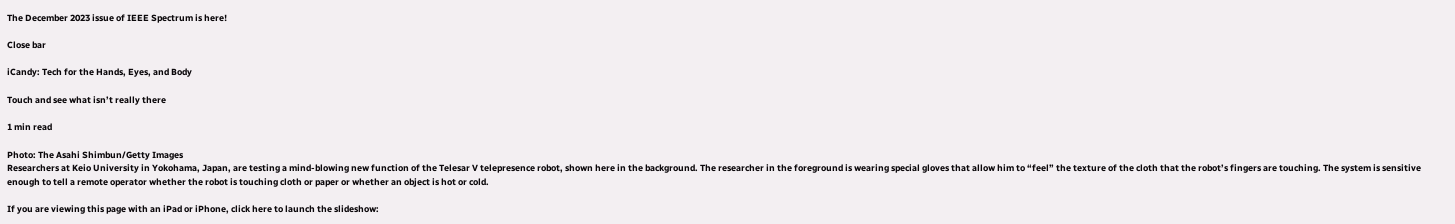The December 2023 issue of IEEE Spectrum is here!

Close bar

iCandy: Tech for the Hands, Eyes, and Body

Touch and see what isn’t really there

1 min read

Photo: The Asahi Shimbun/Getty Images
Researchers at Keio University in Yokohama, Japan, are testing a mind-blowing new function of the Telesar V telepresence robot, shown here in the background. The researcher in the foreground is wearing special gloves that allow him to “feel” the texture of the cloth that the robot’s fingers are touching. The system is sensitive enough to tell a remote operator whether the robot is touching cloth or paper or whether an object is hot or cold.

If you are viewing this page with an iPad or iPhone, click here to launch the slideshow: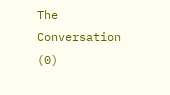The Conversation (0)